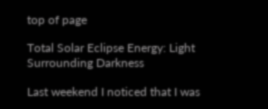top of page

Total Solar Eclipse Energy: Light Surrounding Darkness

Last weekend I noticed that I was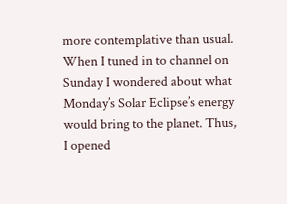more contemplative than usual. When I tuned in to channel on Sunday I wondered about what Monday’s Solar Eclipse’s energy would bring to the planet. Thus, I opened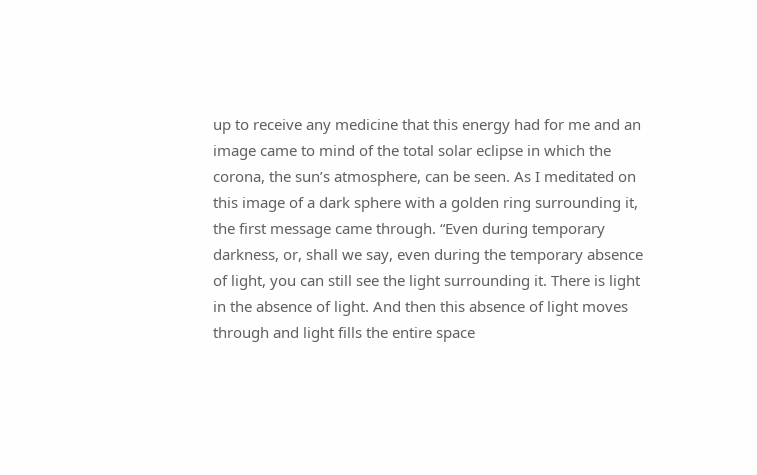up to receive any medicine that this energy had for me and an image came to mind of the total solar eclipse in which the corona, the sun’s atmosphere, can be seen. As I meditated on this image of a dark sphere with a golden ring surrounding it, the first message came through. “Even during temporary darkness, or, shall we say, even during the temporary absence of light, you can still see the light surrounding it. There is light in the absence of light. And then this absence of light moves through and light fills the entire space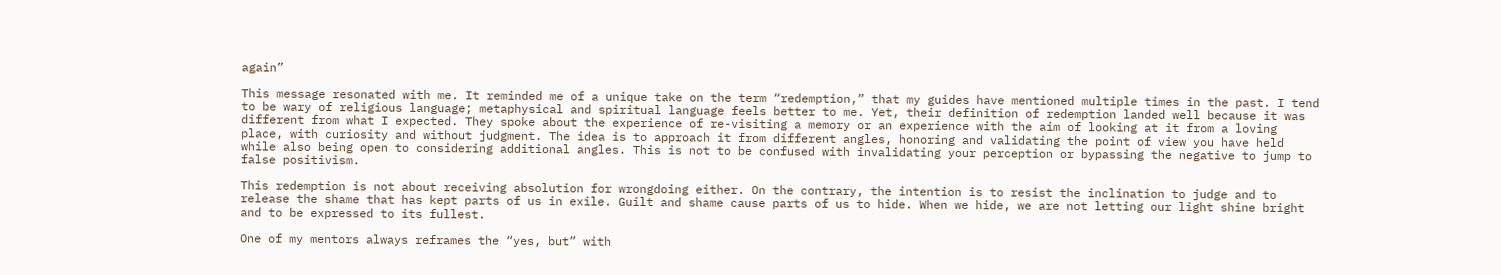again”

This message resonated with me. It reminded me of a unique take on the term “redemption,” that my guides have mentioned multiple times in the past. I tend to be wary of religious language; metaphysical and spiritual language feels better to me. Yet, their definition of redemption landed well because it was different from what I expected. They spoke about the experience of re-visiting a memory or an experience with the aim of looking at it from a loving place, with curiosity and without judgment. The idea is to approach it from different angles, honoring and validating the point of view you have held while also being open to considering additional angles. This is not to be confused with invalidating your perception or bypassing the negative to jump to false positivism.

This redemption is not about receiving absolution for wrongdoing either. On the contrary, the intention is to resist the inclination to judge and to release the shame that has kept parts of us in exile. Guilt and shame cause parts of us to hide. When we hide, we are not letting our light shine bright and to be expressed to its fullest.

One of my mentors always reframes the “yes, but” with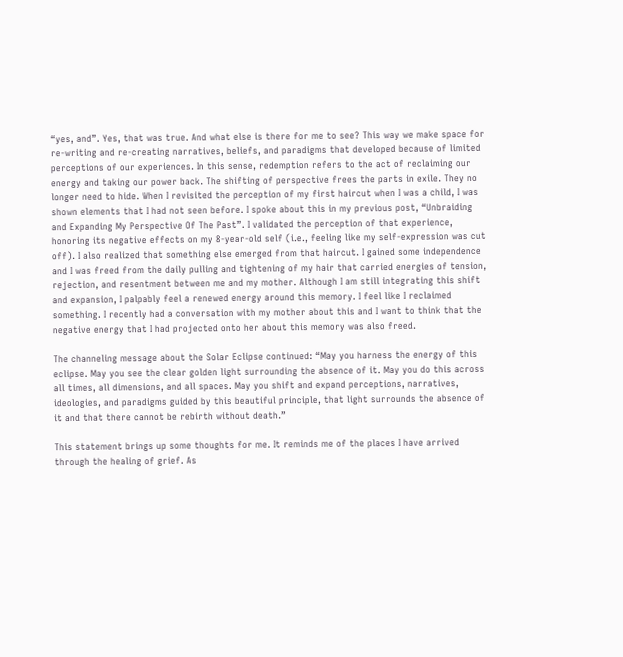“yes, and”. Yes, that was true. And what else is there for me to see? This way we make space for re-writing and re-creating narratives, beliefs, and paradigms that developed because of limited perceptions of our experiences. In this sense, redemption refers to the act of reclaiming our energy and taking our power back. The shifting of perspective frees the parts in exile. They no longer need to hide. When I revisited the perception of my first haircut when I was a child, I was shown elements that I had not seen before. I spoke about this in my previous post, “Unbraiding and Expanding My Perspective Of The Past”. I validated the perception of that experience, honoring its negative effects on my 8-year-old self (i.e., feeling like my self-expression was cut off). I also realized that something else emerged from that haircut. I gained some independence and I was freed from the daily pulling and tightening of my hair that carried energies of tension, rejection, and resentment between me and my mother. Although I am still integrating this shift and expansion, I palpably feel a renewed energy around this memory. I feel like I reclaimed something. I recently had a conversation with my mother about this and I want to think that the negative energy that I had projected onto her about this memory was also freed.

The channeling message about the Solar Eclipse continued: “May you harness the energy of this eclipse. May you see the clear golden light surrounding the absence of it. May you do this across all times, all dimensions, and all spaces. May you shift and expand perceptions, narratives, ideologies, and paradigms guided by this beautiful principle, that light surrounds the absence of it and that there cannot be rebirth without death.”

This statement brings up some thoughts for me. It reminds me of the places I have arrived through the healing of grief. As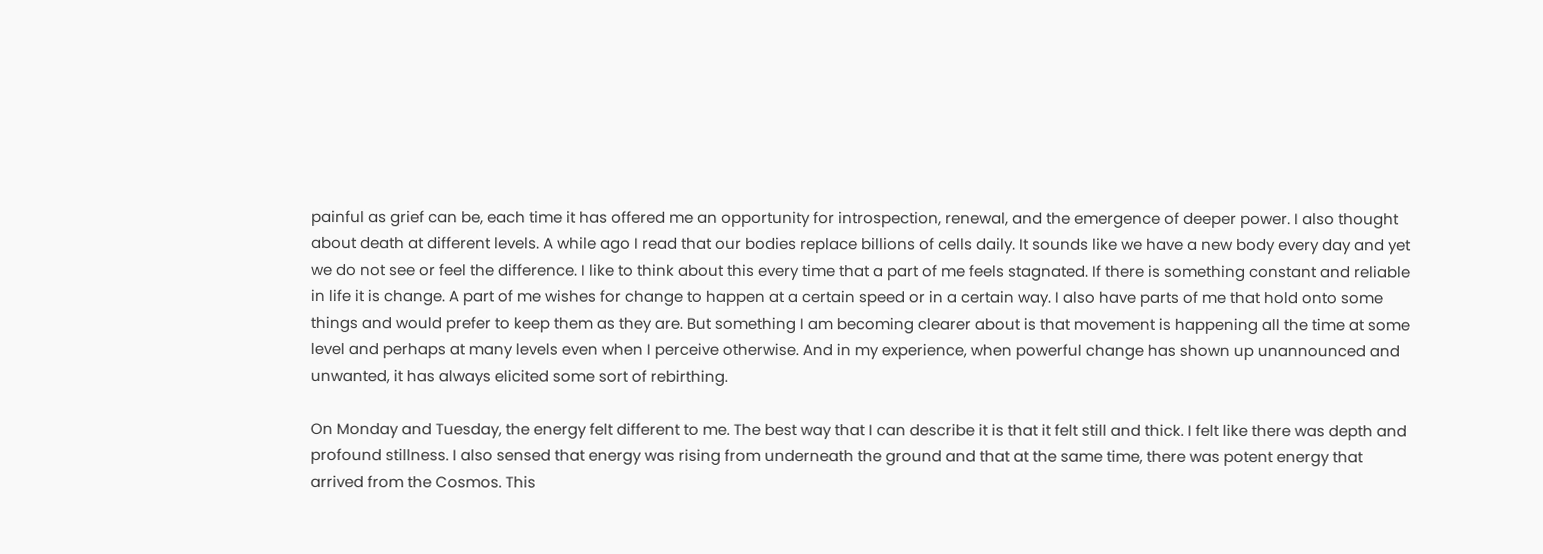painful as grief can be, each time it has offered me an opportunity for introspection, renewal, and the emergence of deeper power. I also thought about death at different levels. A while ago I read that our bodies replace billions of cells daily. It sounds like we have a new body every day and yet we do not see or feel the difference. I like to think about this every time that a part of me feels stagnated. If there is something constant and reliable in life it is change. A part of me wishes for change to happen at a certain speed or in a certain way. I also have parts of me that hold onto some things and would prefer to keep them as they are. But something I am becoming clearer about is that movement is happening all the time at some level and perhaps at many levels even when I perceive otherwise. And in my experience, when powerful change has shown up unannounced and unwanted, it has always elicited some sort of rebirthing.

On Monday and Tuesday, the energy felt different to me. The best way that I can describe it is that it felt still and thick. I felt like there was depth and profound stillness. I also sensed that energy was rising from underneath the ground and that at the same time, there was potent energy that arrived from the Cosmos. This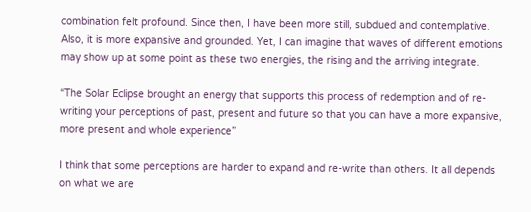combination felt profound. Since then, I have been more still, subdued and contemplative. Also, it is more expansive and grounded. Yet, I can imagine that waves of different emotions may show up at some point as these two energies, the rising and the arriving integrate.

“The Solar Eclipse brought an energy that supports this process of redemption and of re-writing your perceptions of past, present and future so that you can have a more expansive, more present and whole experience”

I think that some perceptions are harder to expand and re-write than others. It all depends on what we are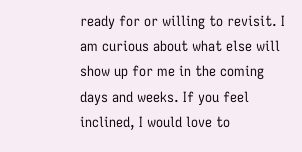ready for or willing to revisit. I am curious about what else will show up for me in the coming days and weeks. If you feel inclined, I would love to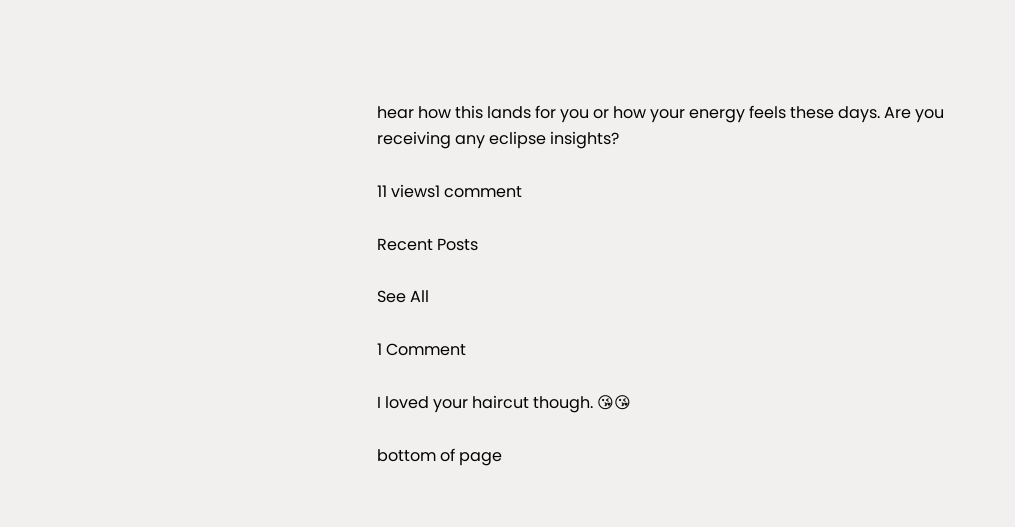hear how this lands for you or how your energy feels these days. Are you receiving any eclipse insights?

11 views1 comment

Recent Posts

See All

1 Comment

I loved your haircut though. 😘😘

bottom of page